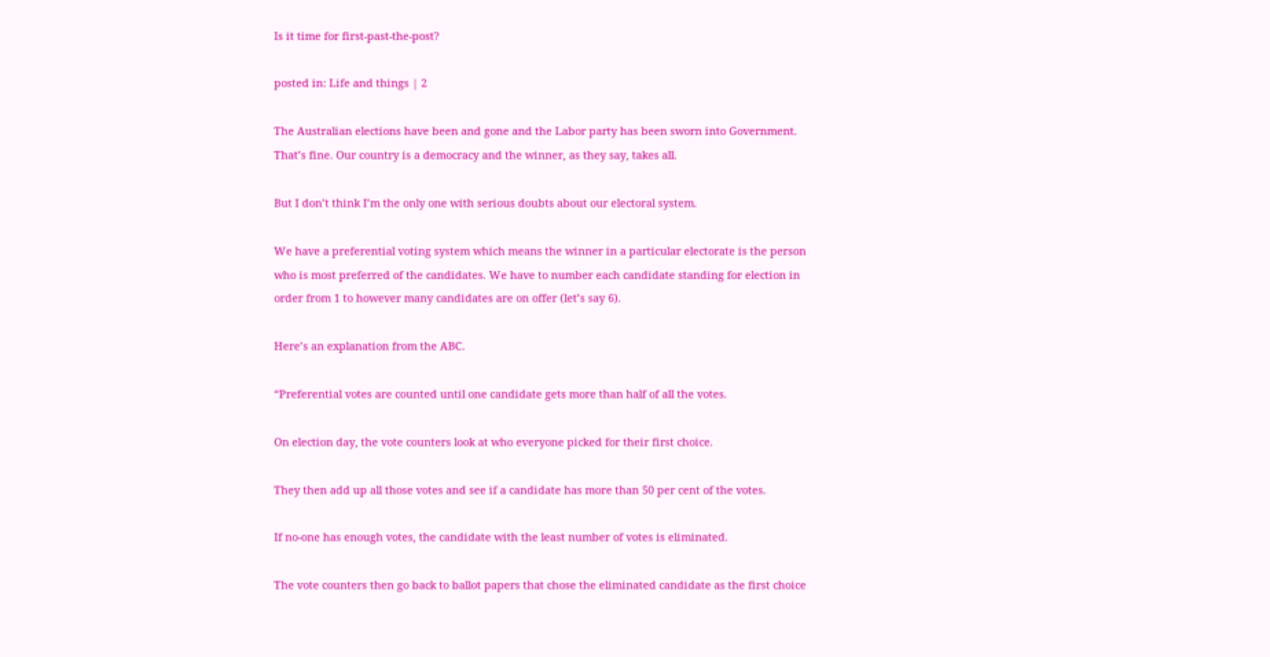Is it time for first-past-the-post?

posted in: Life and things | 2

The Australian elections have been and gone and the Labor party has been sworn into Government. That’s fine. Our country is a democracy and the winner, as they say, takes all.

But I don’t think I’m the only one with serious doubts about our electoral system.

We have a preferential voting system which means the winner in a particular electorate is the person who is most preferred of the candidates. We have to number each candidate standing for election in order from 1 to however many candidates are on offer (let’s say 6).

Here’s an explanation from the ABC.

“Preferential votes are counted until one candidate gets more than half of all the votes.

On election day, the vote counters look at who everyone picked for their first choice.

They then add up all those votes and see if a candidate has more than 50 per cent of the votes.

If no-one has enough votes, the candidate with the least number of votes is eliminated.

The vote counters then go back to ballot papers that chose the eliminated candidate as the first choice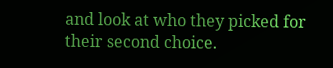and look at who they picked for their second choice.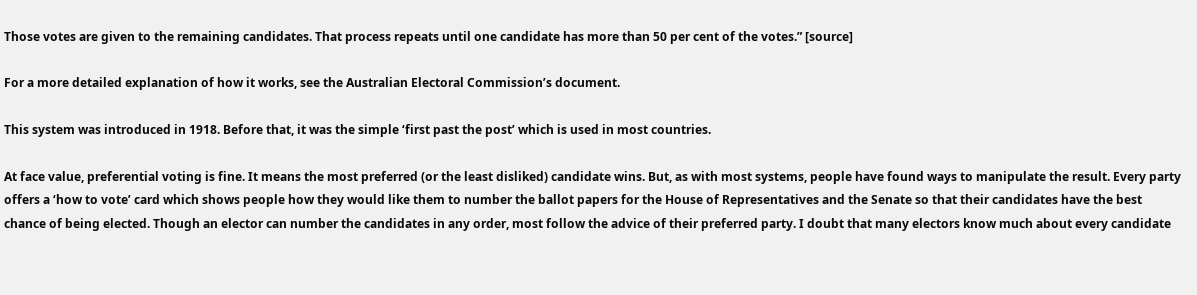Those votes are given to the remaining candidates. That process repeats until one candidate has more than 50 per cent of the votes.” [source]

For a more detailed explanation of how it works, see the Australian Electoral Commission’s document.

This system was introduced in 1918. Before that, it was the simple ‘first past the post’ which is used in most countries.

At face value, preferential voting is fine. It means the most preferred (or the least disliked) candidate wins. But, as with most systems, people have found ways to manipulate the result. Every party offers a ‘how to vote’ card which shows people how they would like them to number the ballot papers for the House of Representatives and the Senate so that their candidates have the best chance of being elected. Though an elector can number the candidates in any order, most follow the advice of their preferred party. I doubt that many electors know much about every candidate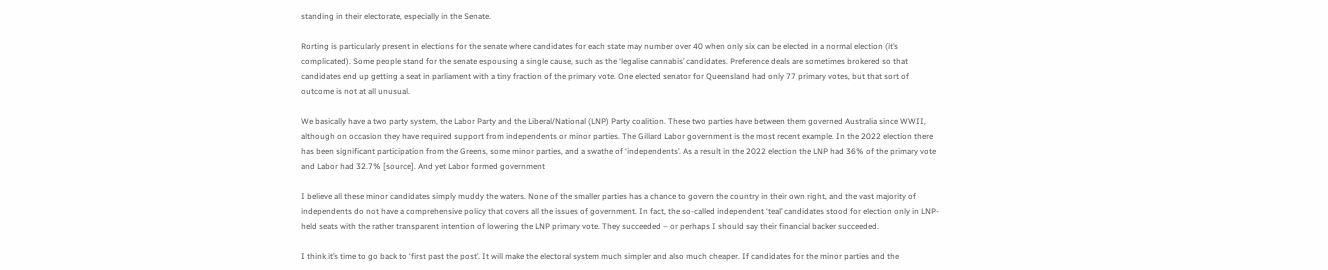standing in their electorate, especially in the Senate.

Rorting is particularly present in elections for the senate where candidates for each state may number over 40 when only six can be elected in a normal election (it’s complicated). Some people stand for the senate espousing a single cause, such as the ‘legalise cannabis’ candidates. Preference deals are sometimes brokered so that candidates end up getting a seat in parliament with a tiny fraction of the primary vote. One elected senator for Queensland had only 77 primary votes, but that sort of outcome is not at all unusual.

We basically have a two party system, the Labor Party and the Liberal/National (LNP) Party coalition. These two parties have between them governed Australia since WWII, although on occasion they have required support from independents or minor parties. The Gillard Labor government is the most recent example. In the 2022 election there has been significant participation from the Greens, some minor parties, and a swathe of ‘independents’. As a result in the 2022 election the LNP had 36% of the primary vote and Labor had 32.7% [source]. And yet Labor formed government

I believe all these minor candidates simply muddy the waters. None of the smaller parties has a chance to govern the country in their own right, and the vast majority of independents do not have a comprehensive policy that covers all the issues of government. In fact, the so-called independent ‘teal’ candidates stood for election only in LNP-held seats with the rather transparent intention of lowering the LNP primary vote. They succeeded – or perhaps I should say their financial backer succeeded.

I think it’s time to go back to ‘first past the post’. It will make the electoral system much simpler and also much cheaper. If candidates for the minor parties and the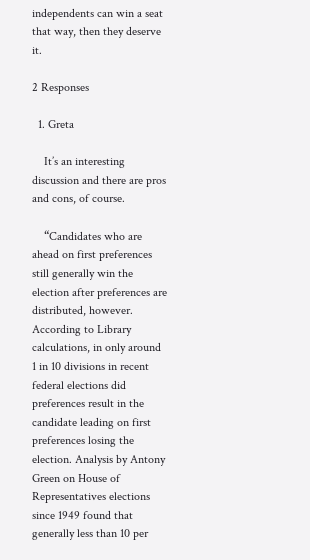independents can win a seat that way, then they deserve it.

2 Responses

  1. Greta

    It’s an interesting discussion and there are pros and cons, of course.

    “Candidates who are ahead on first preferences still generally win the election after preferences are distributed, however. According to Library calculations, in only around 1 in 10 divisions in recent federal elections did preferences result in the candidate leading on first preferences losing the election. Analysis by Antony Green on House of Representatives elections since 1949 found that generally less than 10 per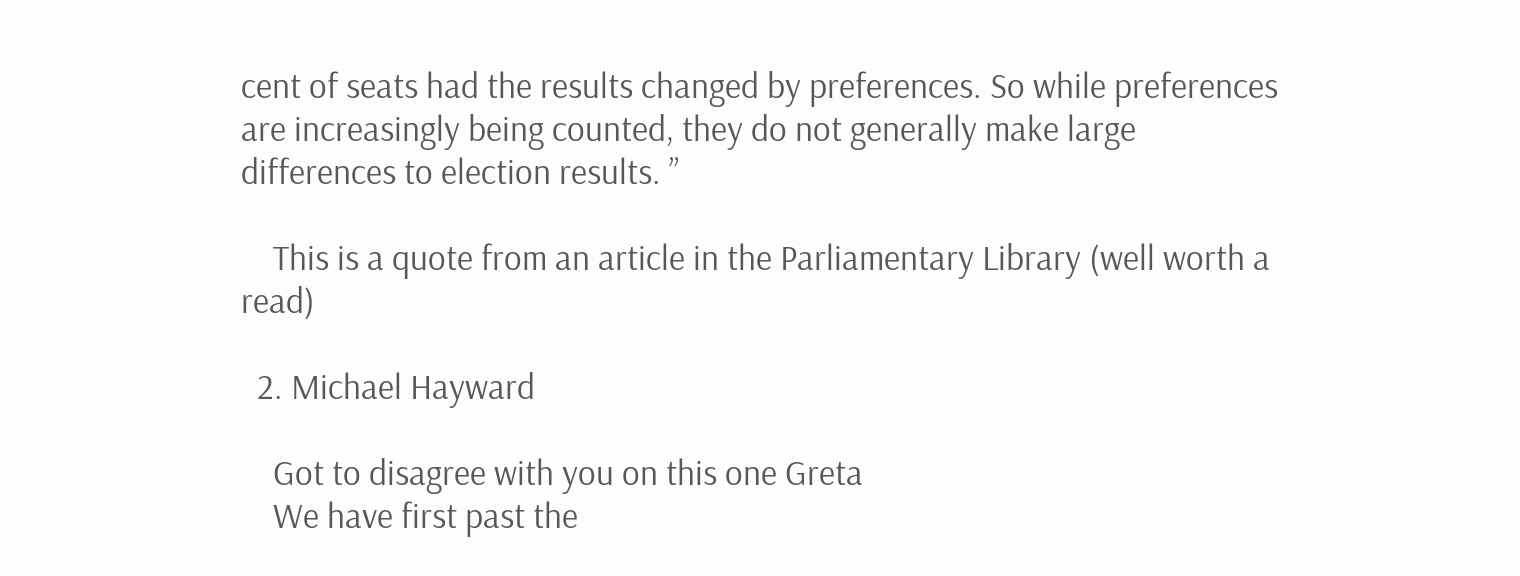cent of seats had the results changed by preferences. So while preferences are increasingly being counted, they do not generally make large differences to election results. ”

    This is a quote from an article in the Parliamentary Library (well worth a read)

  2. Michael Hayward

    Got to disagree with you on this one Greta
    We have first past the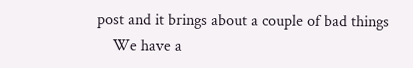post and it brings about a couple of bad things
    We have a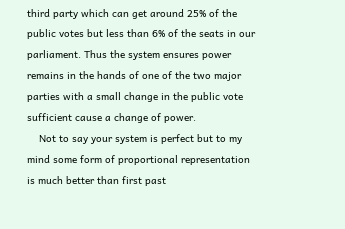third party which can get around 25% of the public votes but less than 6% of the seats in our parliament. Thus the system ensures power remains in the hands of one of the two major parties with a small change in the public vote sufficient cause a change of power.
    Not to say your system is perfect but to my mind some form of proportional representation is much better than first past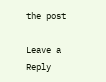the post

Leave a Reply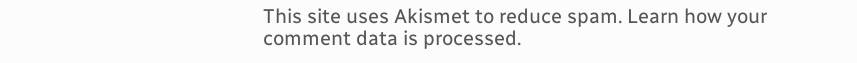This site uses Akismet to reduce spam. Learn how your comment data is processed.